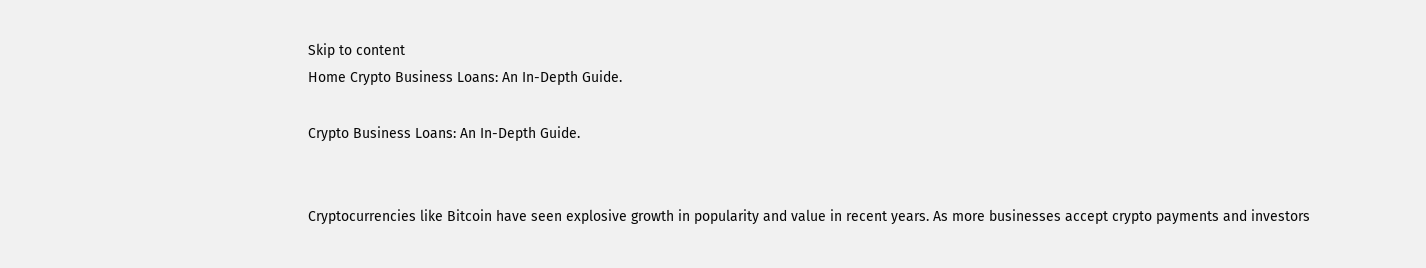Skip to content
Home Crypto Business Loans: An In-Depth Guide.

Crypto Business Loans: An In-Depth Guide.


Cryptocurrencies like Bitcoin have seen explosive growth in popularity and value in recent years. As more businesses accept crypto payments and investors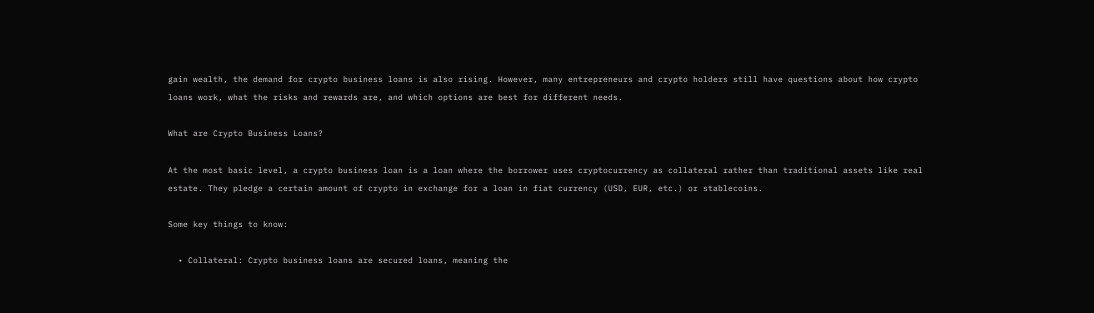gain wealth, the demand for crypto business loans is also rising. However, many entrepreneurs and crypto holders still have questions about how crypto loans work, what the risks and rewards are, and which options are best for different needs.

What are Crypto Business Loans?

At the most basic level, a crypto business loan is a loan where the borrower uses cryptocurrency as collateral rather than traditional assets like real estate. They pledge a certain amount of crypto in exchange for a loan in fiat currency (USD, EUR, etc.) or stablecoins.

Some key things to know:

  • Collateral: Crypto business loans are secured loans, meaning the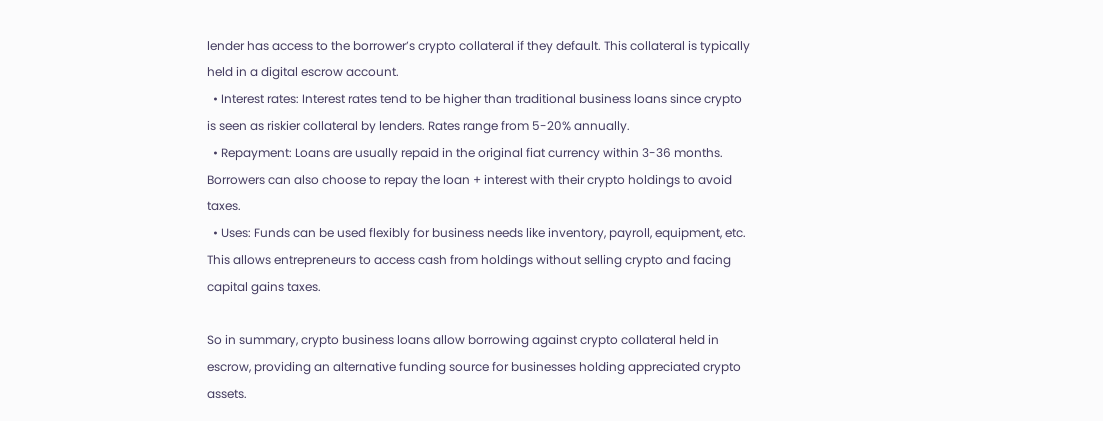lender has access to the borrower’s crypto collateral if they default. This collateral is typically held in a digital escrow account.
  • Interest rates: Interest rates tend to be higher than traditional business loans since crypto is seen as riskier collateral by lenders. Rates range from 5-20% annually.
  • Repayment: Loans are usually repaid in the original fiat currency within 3-36 months. Borrowers can also choose to repay the loan + interest with their crypto holdings to avoid taxes.
  • Uses: Funds can be used flexibly for business needs like inventory, payroll, equipment, etc. This allows entrepreneurs to access cash from holdings without selling crypto and facing capital gains taxes.

So in summary, crypto business loans allow borrowing against crypto collateral held in escrow, providing an alternative funding source for businesses holding appreciated crypto assets.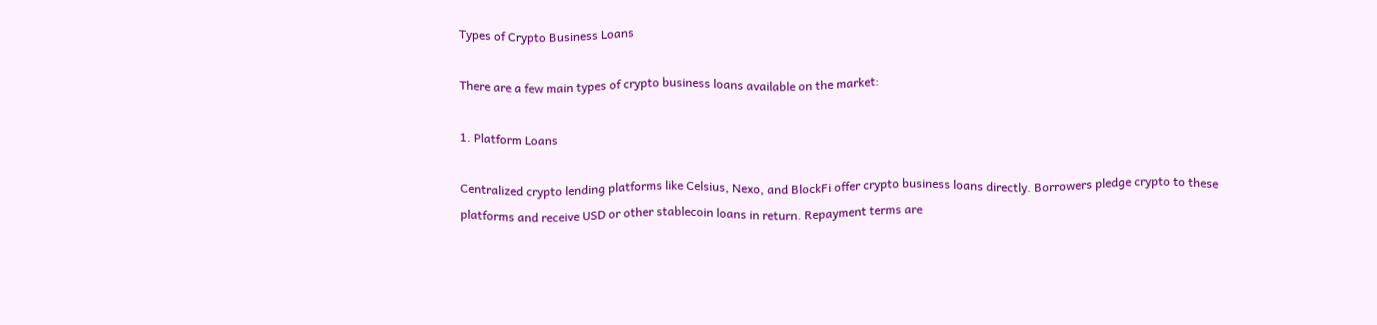Types of Crypto Business Loans

There are a few main types of crypto business loans available on the market:

1. Platform Loans

Centralized crypto lending platforms like Celsius, Nexo, and BlockFi offer crypto business loans directly. Borrowers pledge crypto to these platforms and receive USD or other stablecoin loans in return. Repayment terms are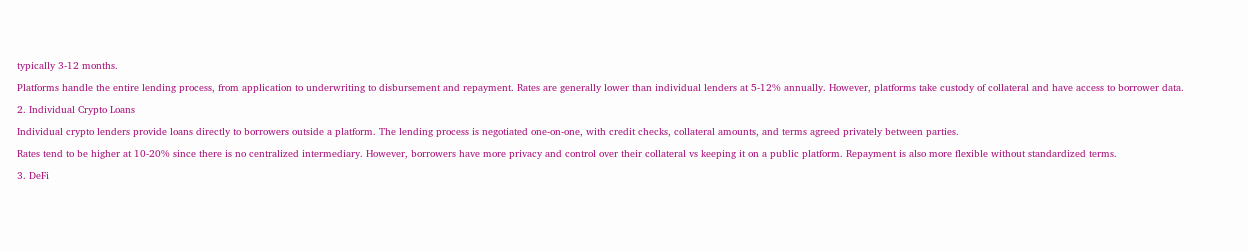typically 3-12 months.

Platforms handle the entire lending process, from application to underwriting to disbursement and repayment. Rates are generally lower than individual lenders at 5-12% annually. However, platforms take custody of collateral and have access to borrower data.

2. Individual Crypto Loans

Individual crypto lenders provide loans directly to borrowers outside a platform. The lending process is negotiated one-on-one, with credit checks, collateral amounts, and terms agreed privately between parties.

Rates tend to be higher at 10-20% since there is no centralized intermediary. However, borrowers have more privacy and control over their collateral vs keeping it on a public platform. Repayment is also more flexible without standardized terms.

3. DeFi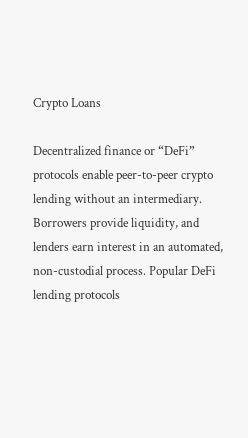Crypto Loans

Decentralized finance or “DeFi” protocols enable peer-to-peer crypto lending without an intermediary. Borrowers provide liquidity, and lenders earn interest in an automated, non-custodial process. Popular DeFi lending protocols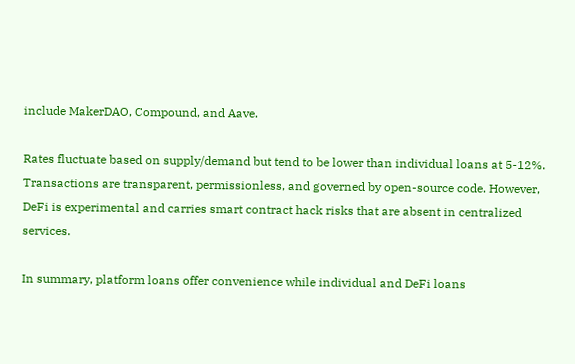include MakerDAO, Compound, and Aave.

Rates fluctuate based on supply/demand but tend to be lower than individual loans at 5-12%. Transactions are transparent, permissionless, and governed by open-source code. However, DeFi is experimental and carries smart contract hack risks that are absent in centralized services.

In summary, platform loans offer convenience while individual and DeFi loans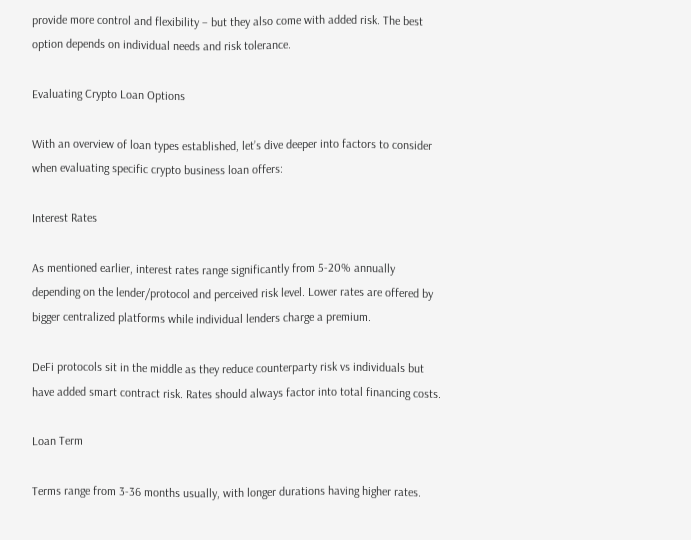provide more control and flexibility – but they also come with added risk. The best option depends on individual needs and risk tolerance.

Evaluating Crypto Loan Options

With an overview of loan types established, let’s dive deeper into factors to consider when evaluating specific crypto business loan offers:

Interest Rates

As mentioned earlier, interest rates range significantly from 5-20% annually depending on the lender/protocol and perceived risk level. Lower rates are offered by bigger centralized platforms while individual lenders charge a premium.

DeFi protocols sit in the middle as they reduce counterparty risk vs individuals but have added smart contract risk. Rates should always factor into total financing costs.

Loan Term

Terms range from 3-36 months usually, with longer durations having higher rates.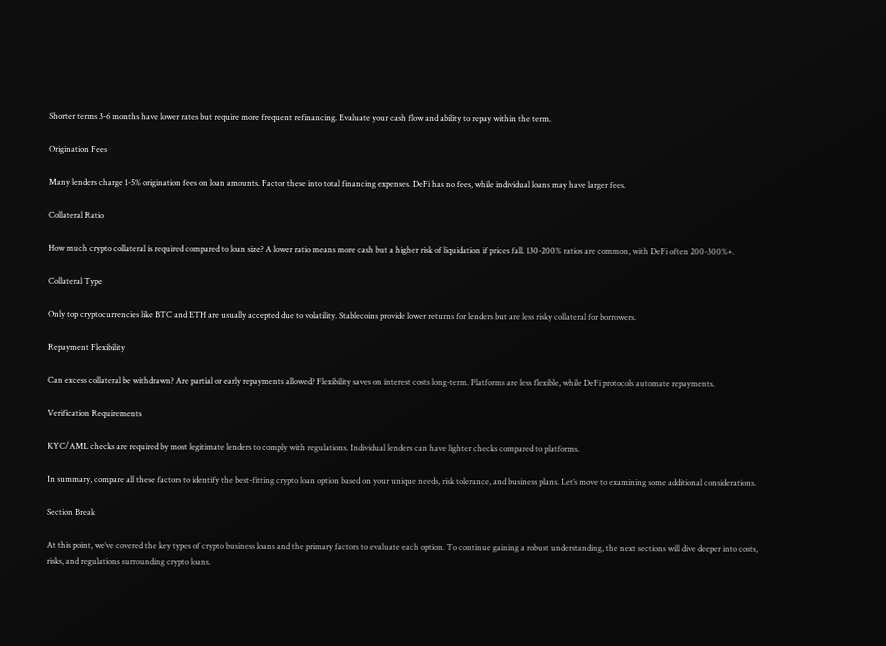Shorter terms 3-6 months have lower rates but require more frequent refinancing. Evaluate your cash flow and ability to repay within the term.

Origination Fees

Many lenders charge 1-5% origination fees on loan amounts. Factor these into total financing expenses. DeFi has no fees, while individual loans may have larger fees.

Collateral Ratio

How much crypto collateral is required compared to loan size? A lower ratio means more cash but a higher risk of liquidation if prices fall. 130-200% ratios are common, with DeFi often 200-300%+.

Collateral Type

Only top cryptocurrencies like BTC and ETH are usually accepted due to volatility. Stablecoins provide lower returns for lenders but are less risky collateral for borrowers.

Repayment Flexibility

Can excess collateral be withdrawn? Are partial or early repayments allowed? Flexibility saves on interest costs long-term. Platforms are less flexible, while DeFi protocols automate repayments.

Verification Requirements

KYC/AML checks are required by most legitimate lenders to comply with regulations. Individual lenders can have lighter checks compared to platforms.

In summary, compare all these factors to identify the best-fitting crypto loan option based on your unique needs, risk tolerance, and business plans. Let’s move to examining some additional considerations.

Section Break

At this point, we’ve covered the key types of crypto business loans and the primary factors to evaluate each option. To continue gaining a robust understanding, the next sections will dive deeper into costs, risks, and regulations surrounding crypto loans.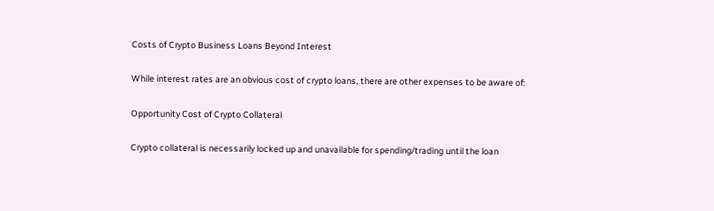Costs of Crypto Business Loans Beyond Interest

While interest rates are an obvious cost of crypto loans, there are other expenses to be aware of:

Opportunity Cost of Crypto Collateral

Crypto collateral is necessarily locked up and unavailable for spending/trading until the loan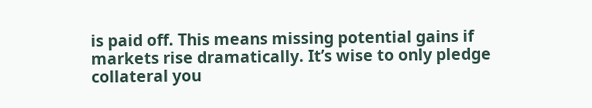is paid off. This means missing potential gains if markets rise dramatically. It’s wise to only pledge collateral you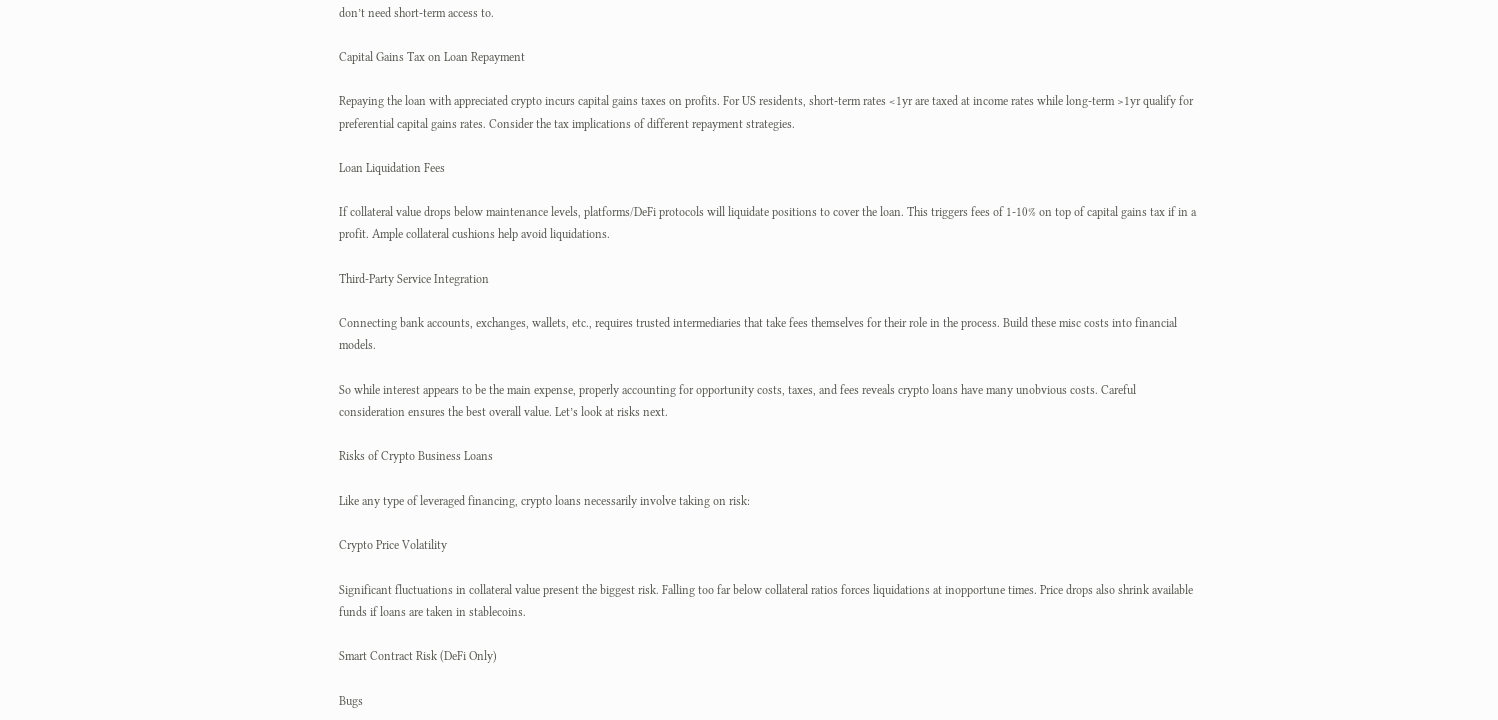don’t need short-term access to.

Capital Gains Tax on Loan Repayment

Repaying the loan with appreciated crypto incurs capital gains taxes on profits. For US residents, short-term rates <1yr are taxed at income rates while long-term >1yr qualify for preferential capital gains rates. Consider the tax implications of different repayment strategies.

Loan Liquidation Fees

If collateral value drops below maintenance levels, platforms/DeFi protocols will liquidate positions to cover the loan. This triggers fees of 1-10% on top of capital gains tax if in a profit. Ample collateral cushions help avoid liquidations.

Third-Party Service Integration

Connecting bank accounts, exchanges, wallets, etc., requires trusted intermediaries that take fees themselves for their role in the process. Build these misc costs into financial models.

So while interest appears to be the main expense, properly accounting for opportunity costs, taxes, and fees reveals crypto loans have many unobvious costs. Careful consideration ensures the best overall value. Let’s look at risks next.

Risks of Crypto Business Loans

Like any type of leveraged financing, crypto loans necessarily involve taking on risk:

Crypto Price Volatility

Significant fluctuations in collateral value present the biggest risk. Falling too far below collateral ratios forces liquidations at inopportune times. Price drops also shrink available funds if loans are taken in stablecoins.

Smart Contract Risk (DeFi Only)

Bugs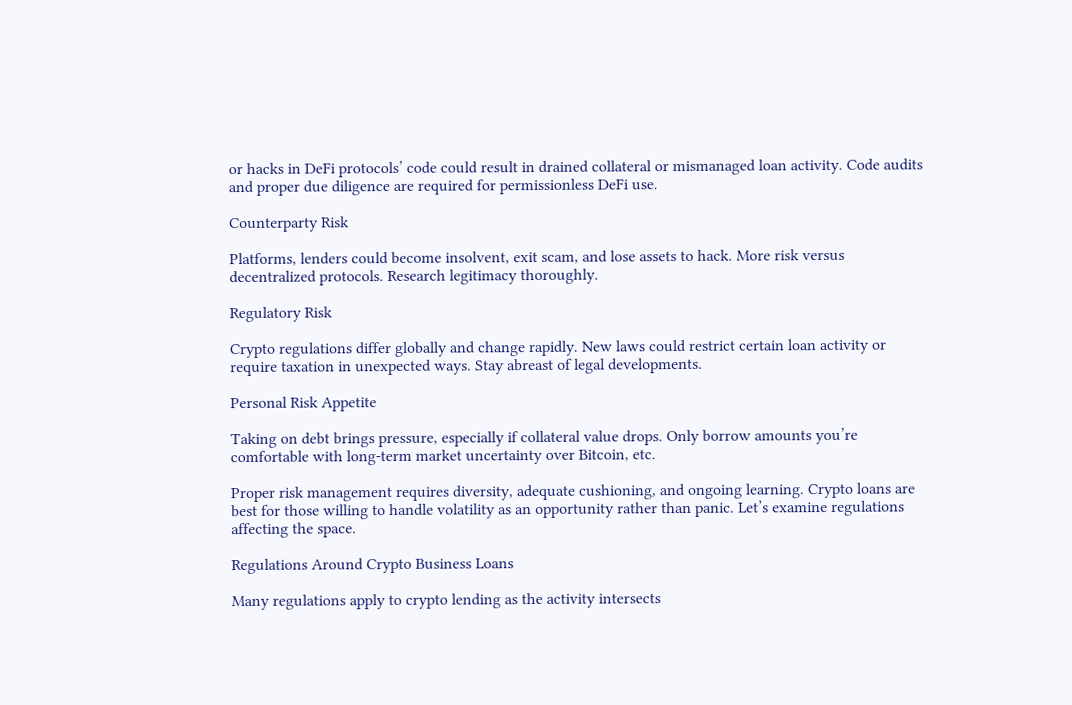or hacks in DeFi protocols’ code could result in drained collateral or mismanaged loan activity. Code audits and proper due diligence are required for permissionless DeFi use.

Counterparty Risk

Platforms, lenders could become insolvent, exit scam, and lose assets to hack. More risk versus decentralized protocols. Research legitimacy thoroughly.

Regulatory Risk

Crypto regulations differ globally and change rapidly. New laws could restrict certain loan activity or require taxation in unexpected ways. Stay abreast of legal developments.

Personal Risk Appetite

Taking on debt brings pressure, especially if collateral value drops. Only borrow amounts you’re comfortable with long-term market uncertainty over Bitcoin, etc.

Proper risk management requires diversity, adequate cushioning, and ongoing learning. Crypto loans are best for those willing to handle volatility as an opportunity rather than panic. Let’s examine regulations affecting the space.

Regulations Around Crypto Business Loans

Many regulations apply to crypto lending as the activity intersects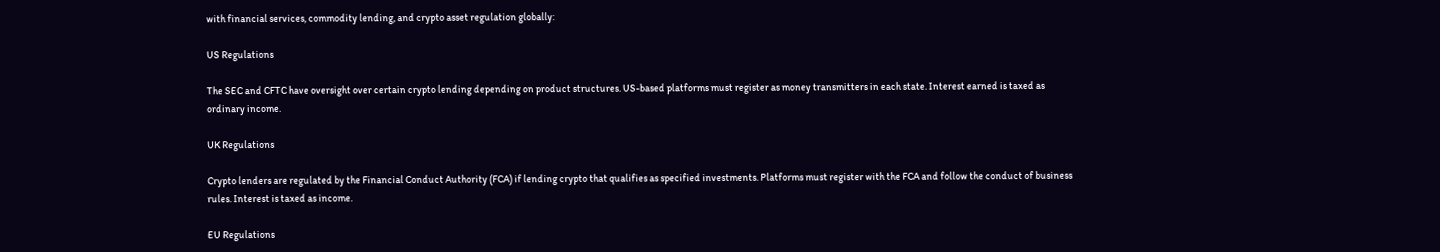with financial services, commodity lending, and crypto asset regulation globally:

US Regulations

The SEC and CFTC have oversight over certain crypto lending depending on product structures. US-based platforms must register as money transmitters in each state. Interest earned is taxed as ordinary income.

UK Regulations

Crypto lenders are regulated by the Financial Conduct Authority (FCA) if lending crypto that qualifies as specified investments. Platforms must register with the FCA and follow the conduct of business rules. Interest is taxed as income.

EU Regulations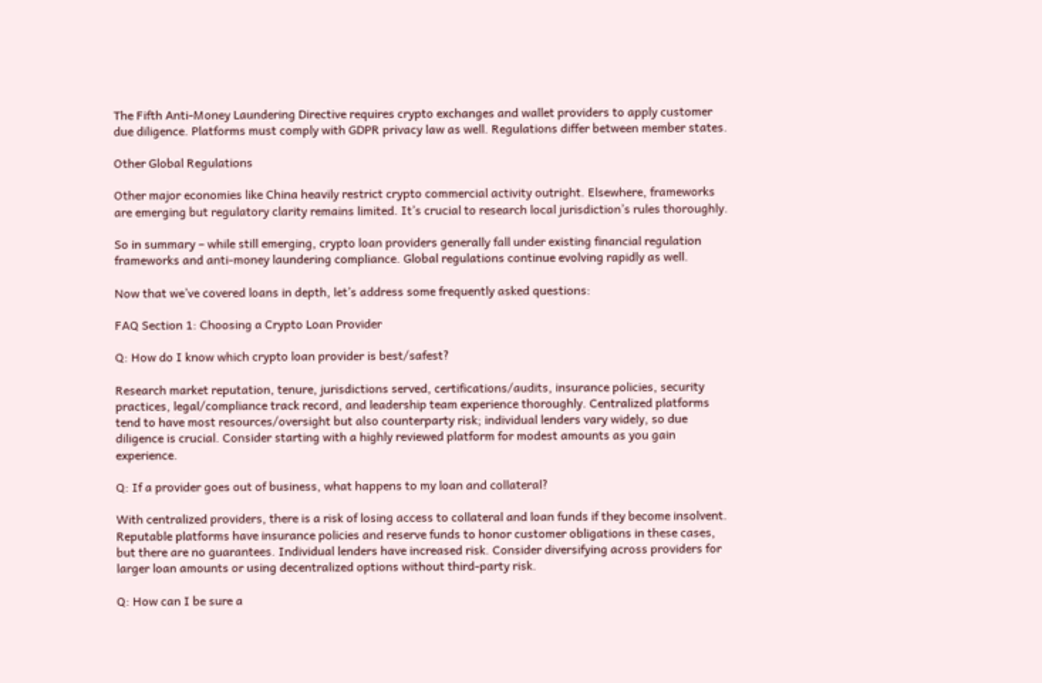The Fifth Anti-Money Laundering Directive requires crypto exchanges and wallet providers to apply customer due diligence. Platforms must comply with GDPR privacy law as well. Regulations differ between member states.

Other Global Regulations

Other major economies like China heavily restrict crypto commercial activity outright. Elsewhere, frameworks are emerging but regulatory clarity remains limited. It’s crucial to research local jurisdiction’s rules thoroughly.

So in summary – while still emerging, crypto loan providers generally fall under existing financial regulation frameworks and anti-money laundering compliance. Global regulations continue evolving rapidly as well.

Now that we’ve covered loans in depth, let’s address some frequently asked questions:

FAQ Section 1: Choosing a Crypto Loan Provider

Q: How do I know which crypto loan provider is best/safest?

Research market reputation, tenure, jurisdictions served, certifications/audits, insurance policies, security practices, legal/compliance track record, and leadership team experience thoroughly. Centralized platforms tend to have most resources/oversight but also counterparty risk; individual lenders vary widely, so due diligence is crucial. Consider starting with a highly reviewed platform for modest amounts as you gain experience.

Q: If a provider goes out of business, what happens to my loan and collateral?

With centralized providers, there is a risk of losing access to collateral and loan funds if they become insolvent. Reputable platforms have insurance policies and reserve funds to honor customer obligations in these cases, but there are no guarantees. Individual lenders have increased risk. Consider diversifying across providers for larger loan amounts or using decentralized options without third-party risk.

Q: How can I be sure a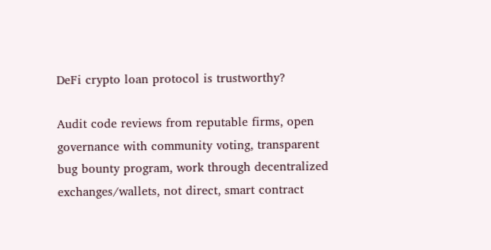DeFi crypto loan protocol is trustworthy?

Audit code reviews from reputable firms, open governance with community voting, transparent bug bounty program, work through decentralized exchanges/wallets, not direct, smart contract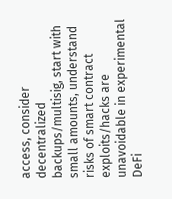access, consider decentralized backups/multisig, start with small amounts, understand risks of smart contract exploits/hacks are unavoidable in experimental DeFi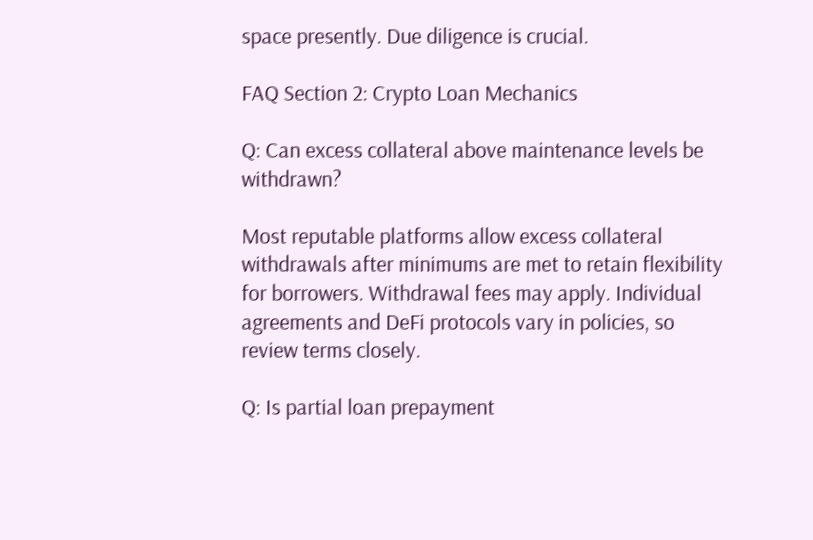space presently. Due diligence is crucial.

FAQ Section 2: Crypto Loan Mechanics

Q: Can excess collateral above maintenance levels be withdrawn?

Most reputable platforms allow excess collateral withdrawals after minimums are met to retain flexibility for borrowers. Withdrawal fees may apply. Individual agreements and DeFi protocols vary in policies, so review terms closely.

Q: Is partial loan prepayment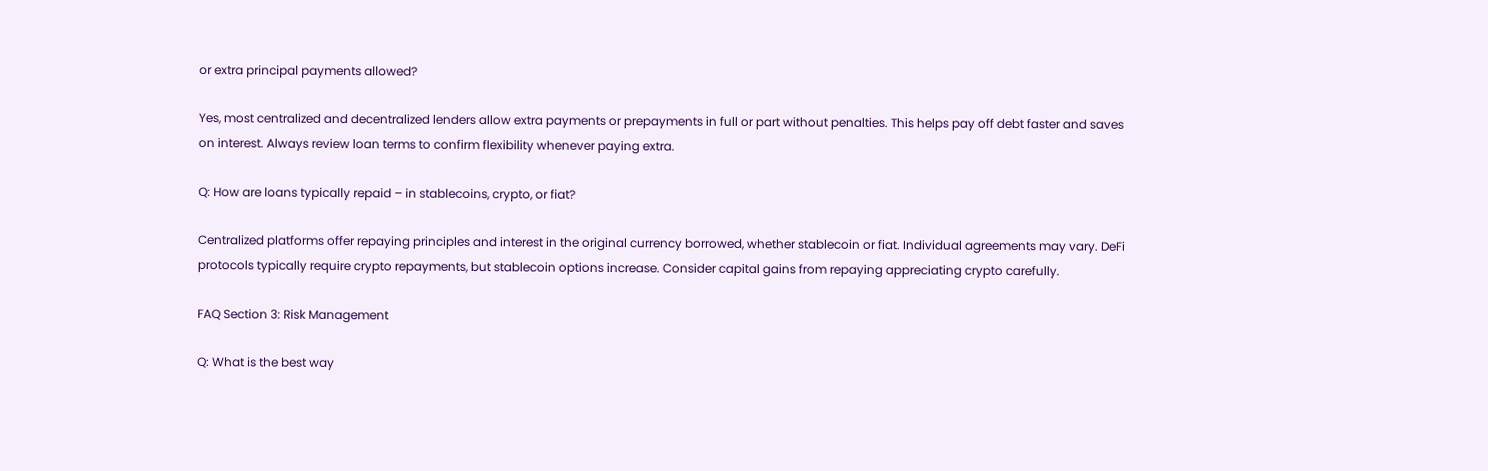or extra principal payments allowed?

Yes, most centralized and decentralized lenders allow extra payments or prepayments in full or part without penalties. This helps pay off debt faster and saves on interest. Always review loan terms to confirm flexibility whenever paying extra.

Q: How are loans typically repaid – in stablecoins, crypto, or fiat?

Centralized platforms offer repaying principles and interest in the original currency borrowed, whether stablecoin or fiat. Individual agreements may vary. DeFi protocols typically require crypto repayments, but stablecoin options increase. Consider capital gains from repaying appreciating crypto carefully.

FAQ Section 3: Risk Management

Q: What is the best way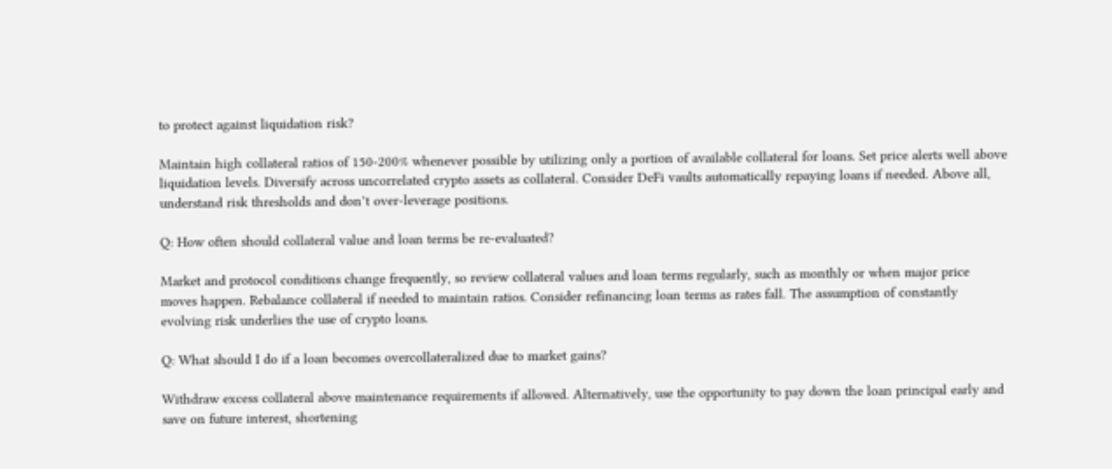to protect against liquidation risk?

Maintain high collateral ratios of 150-200% whenever possible by utilizing only a portion of available collateral for loans. Set price alerts well above liquidation levels. Diversify across uncorrelated crypto assets as collateral. Consider DeFi vaults automatically repaying loans if needed. Above all, understand risk thresholds and don’t over-leverage positions.

Q: How often should collateral value and loan terms be re-evaluated?

Market and protocol conditions change frequently, so review collateral values and loan terms regularly, such as monthly or when major price moves happen. Rebalance collateral if needed to maintain ratios. Consider refinancing loan terms as rates fall. The assumption of constantly evolving risk underlies the use of crypto loans.

Q: What should I do if a loan becomes overcollateralized due to market gains?

Withdraw excess collateral above maintenance requirements if allowed. Alternatively, use the opportunity to pay down the loan principal early and save on future interest, shortening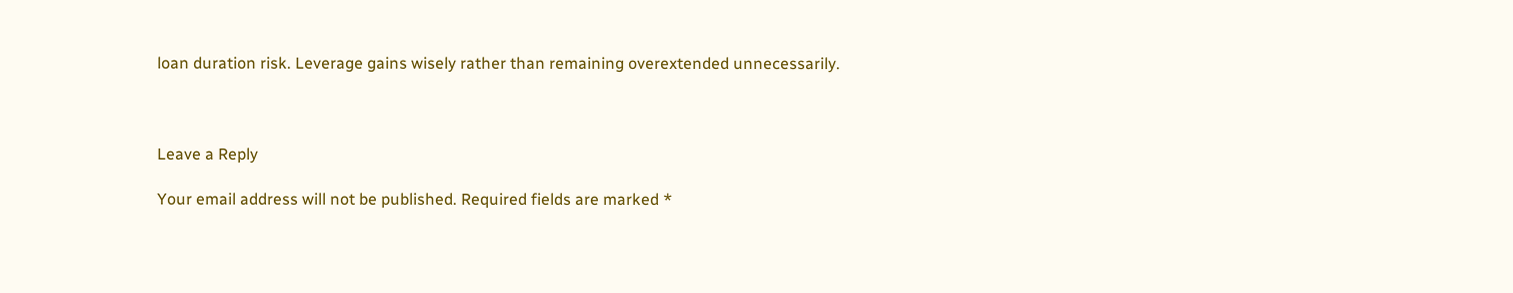loan duration risk. Leverage gains wisely rather than remaining overextended unnecessarily.



Leave a Reply

Your email address will not be published. Required fields are marked *